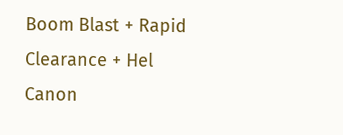Boom Blast + Rapid Clearance + Hel Canon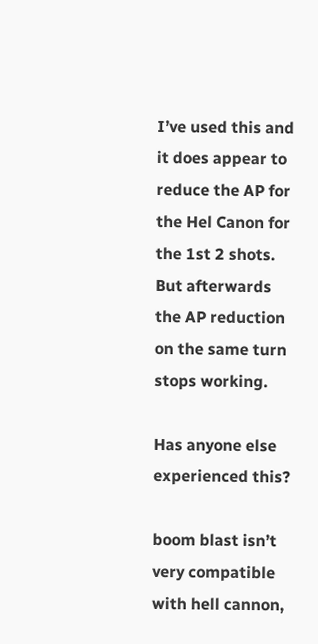I’ve used this and it does appear to reduce the AP for the Hel Canon for the 1st 2 shots.
But afterwards the AP reduction on the same turn stops working.

Has anyone else experienced this?

boom blast isn’t very compatible with hell cannon,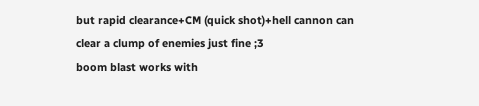but rapid clearance+CM (quick shot)+hell cannon can clear a clump of enemies just fine ;3
boom blast works with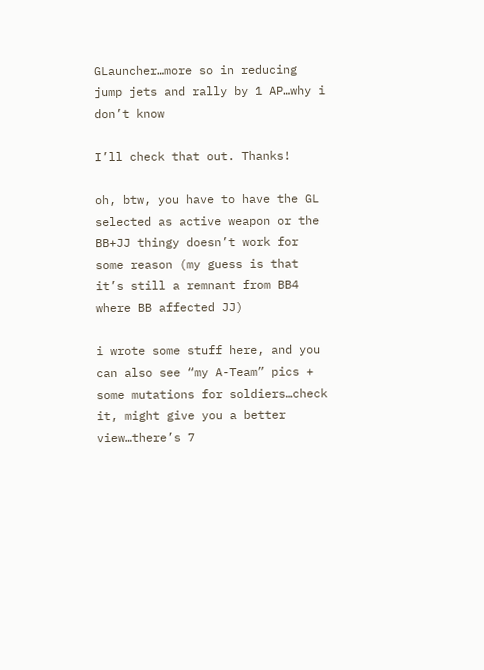GLauncher…more so in reducing jump jets and rally by 1 AP…why i don’t know

I’ll check that out. Thanks!

oh, btw, you have to have the GL selected as active weapon or the BB+JJ thingy doesn’t work for some reason (my guess is that it’s still a remnant from BB4 where BB affected JJ)

i wrote some stuff here, and you can also see “my A-Team” pics + some mutations for soldiers…check it, might give you a better view…there’s 7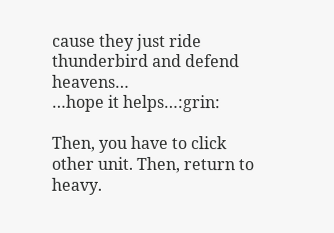cause they just ride thunderbird and defend heavens…
…hope it helps…:grin:

Then, you have to click other unit. Then, return to heavy.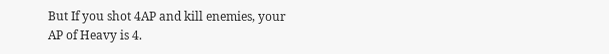But If you shot 4AP and kill enemies, your AP of Heavy is 4.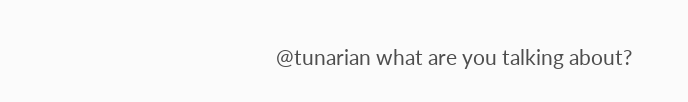@tunarian what are you talking about?